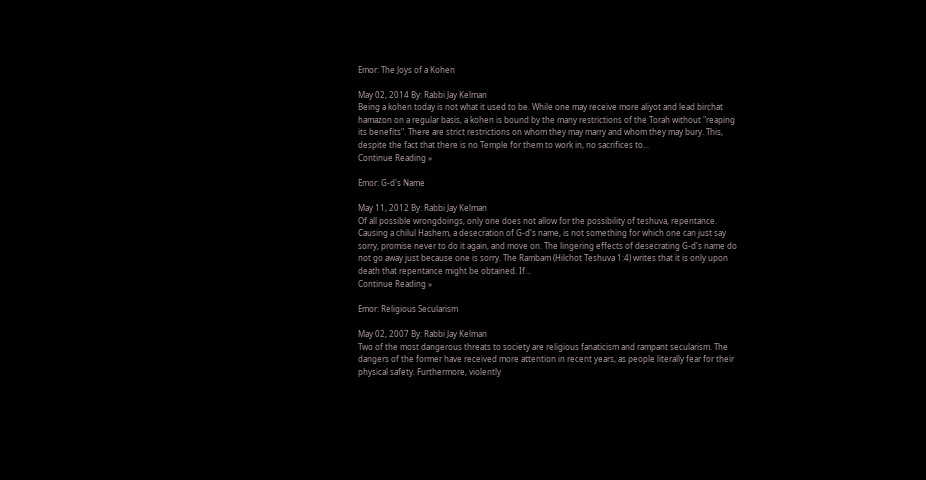Emor: The Joys of a Kohen

May 02, 2014 By: Rabbi Jay Kelman
Being a kohen today is not what it used to be. While one may receive more aliyot and lead birchat hamazon on a regular basis, a kohen is bound by the many restrictions of the Torah without "reaping its benefits". There are strict restrictions on whom they may marry and whom they may bury. This, despite the fact that there is no Temple for them to work in, no sacrifices to...
Continue Reading »

Emor: G-d's Name

May 11, 2012 By: Rabbi Jay Kelman
Of all possible wrongdoings, only one does not allow for the possibility of teshuva, repentance. Causing a chilul Hashem, a desecration of G-d's name, is not something for which one can just say sorry, promise never to do it again, and move on. The lingering effects of desecrating G-d's name do not go away just because one is sorry. The Rambam (Hilchot Teshuva 1:4) writes that it is only upon death that repentance might be obtained. If...
Continue Reading »

Emor: Religious Secularism

May 02, 2007 By: Rabbi Jay Kelman
Two of the most dangerous threats to society are religious fanaticism and rampant secularism. The dangers of the former have received more attention in recent years, as people literally fear for their physical safety. Furthermore, violently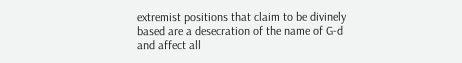extremist positions that claim to be divinely based are a desecration of the name of G-d and affect all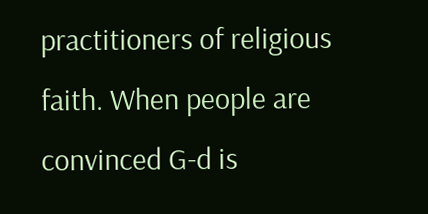practitioners of religious faith. When people are convinced G-d is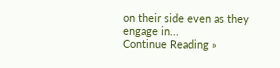on their side even as they engage in...
Continue Reading »